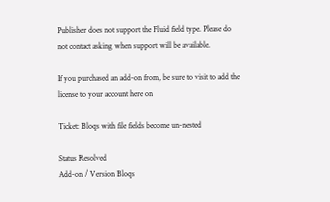Publisher does not support the Fluid field type. Please do not contact asking when support will be available.

If you purchased an add-on from, be sure to visit to add the license to your account here on

Ticket: Bloqs with file fields become un-nested

Status Resolved
Add-on / Version Bloqs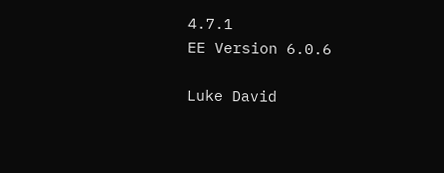4.7.1
EE Version 6.0.6

Luke David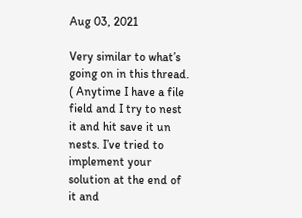Aug 03, 2021

Very similar to what’s going on in this thread. ( Anytime I have a file field and I try to nest it and hit save it un nests. I’ve tried to implement your solution at the end of it and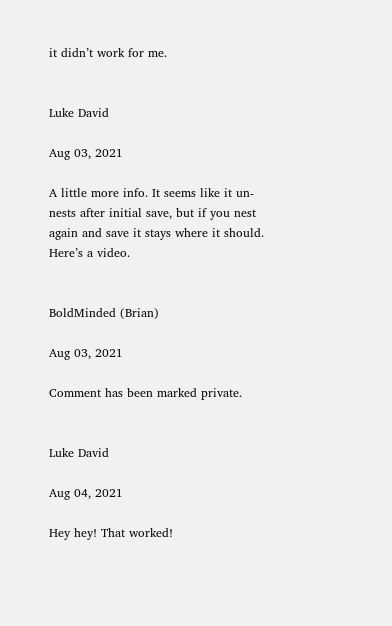it didn’t work for me.


Luke David

Aug 03, 2021

A little more info. It seems like it un-nests after initial save, but if you nest again and save it stays where it should.  Here’s a video.


BoldMinded (Brian)

Aug 03, 2021

Comment has been marked private.


Luke David

Aug 04, 2021

Hey hey! That worked!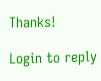Thanks!

Login to reply